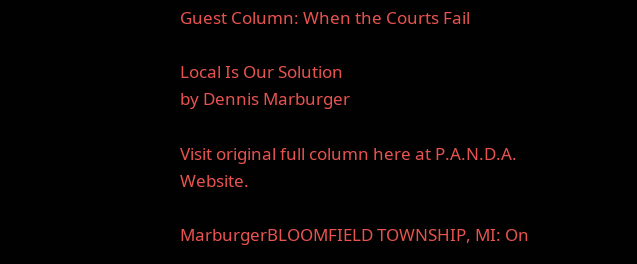Guest Column: When the Courts Fail

Local Is Our Solution
by Dennis Marburger

Visit original full column here at P.A.N.D.A. Website.

MarburgerBLOOMFIELD TOWNSHIP, MI: On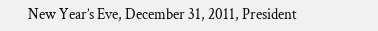New Year’s Eve, December 31, 2011, President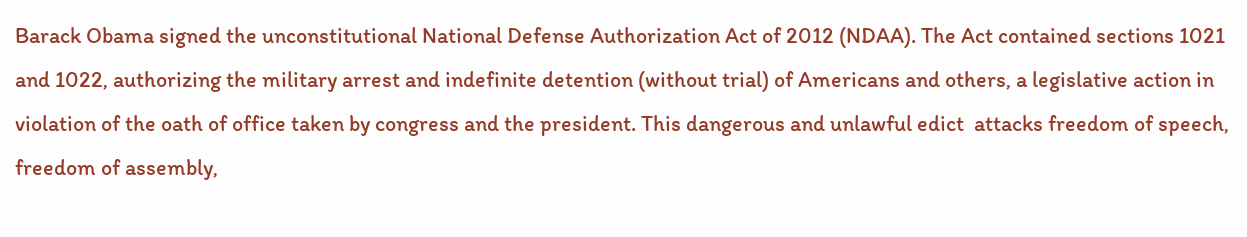Barack Obama signed the unconstitutional National Defense Authorization Act of 2012 (NDAA). The Act contained sections 1021 and 1022, authorizing the military arrest and indefinite detention (without trial) of Americans and others, a legislative action in violation of the oath of office taken by congress and the president. This dangerous and unlawful edict  attacks freedom of speech, freedom of assembly,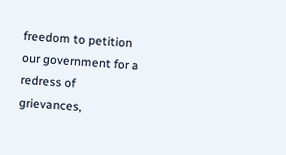freedom to petition our government for a redress of grievances,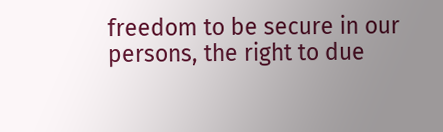freedom to be secure in our persons, the right to due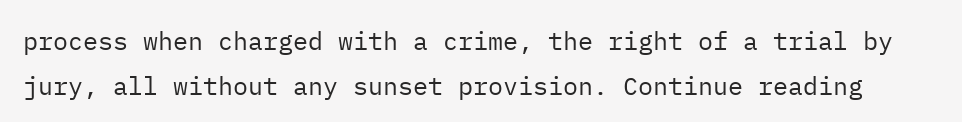process when charged with a crime, the right of a trial by jury, all without any sunset provision. Continue reading